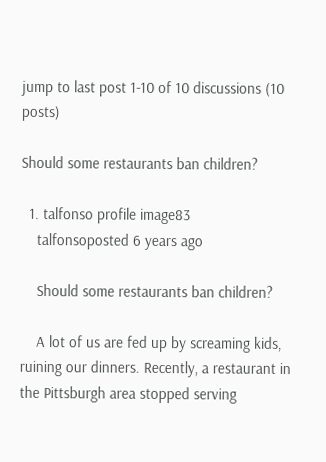jump to last post 1-10 of 10 discussions (10 posts)

Should some restaurants ban children?

  1. talfonso profile image83
    talfonsoposted 6 years ago

    Should some restaurants ban children?

    A lot of us are fed up by screaming kids, ruining our dinners. Recently, a restaurant in the Pittsburgh area stopped serving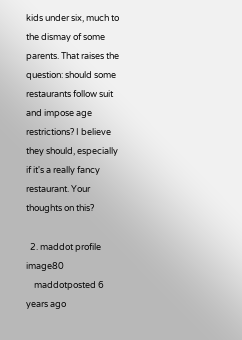kids under six, much to the dismay of some parents. That raises the question: should some restaurants follow suit and impose age restrictions? I believe they should, especially if it's a really fancy restaurant. Your thoughts on this?

  2. maddot profile image80
    maddotposted 6 years ago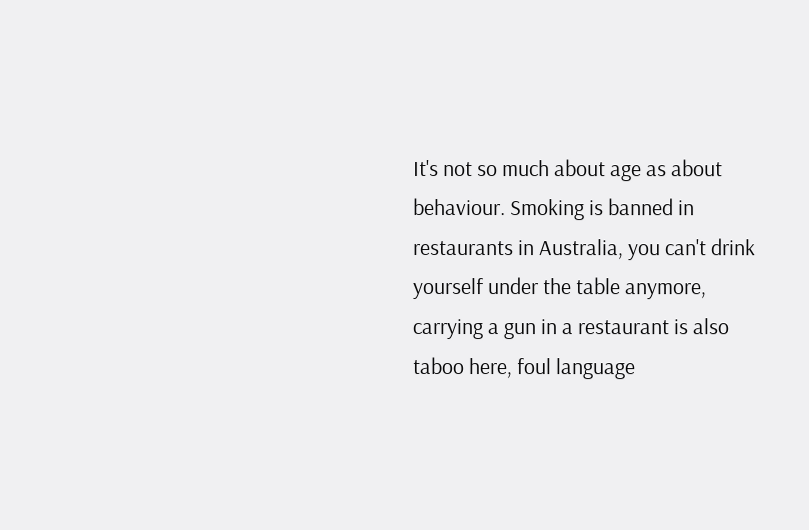It's not so much about age as about behaviour. Smoking is banned in restaurants in Australia, you can't drink yourself under the table anymore, carrying a gun in a restaurant is also taboo here, foul language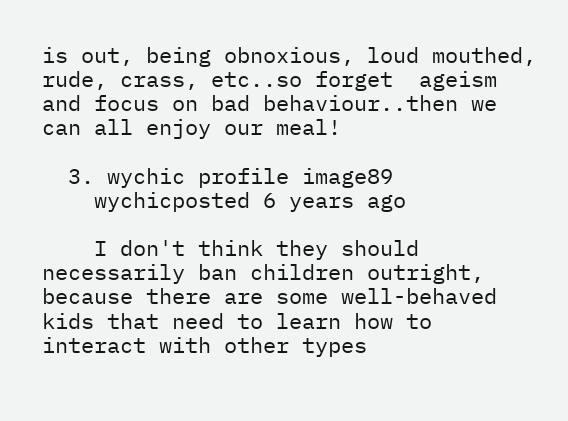is out, being obnoxious, loud mouthed, rude, crass, etc..so forget  ageism and focus on bad behaviour..then we can all enjoy our meal!

  3. wychic profile image89
    wychicposted 6 years ago

    I don't think they should necessarily ban children outright, because there are some well-behaved kids that need to learn how to interact with other types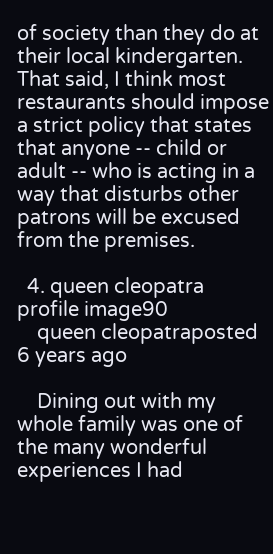of society than they do at their local kindergarten. That said, I think most restaurants should impose a strict policy that states that anyone -- child or adult -- who is acting in a way that disturbs other patrons will be excused from the premises.

  4. queen cleopatra profile image90
    queen cleopatraposted 6 years ago

    Dining out with my whole family was one of the many wonderful experiences I had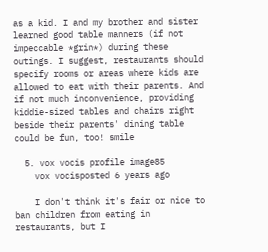as a kid. I and my brother and sister learned good table manners (if not impeccable *grin*) during these outings. I suggest, restaurants should specify rooms or areas where kids are allowed to eat with their parents. And if not much inconvenience, providing kiddie-sized tables and chairs right beside their parents' dining table could be fun, too! smile

  5. vox vocis profile image85
    vox vocisposted 6 years ago

    I don't think it's fair or nice to ban children from eating in restaurants, but I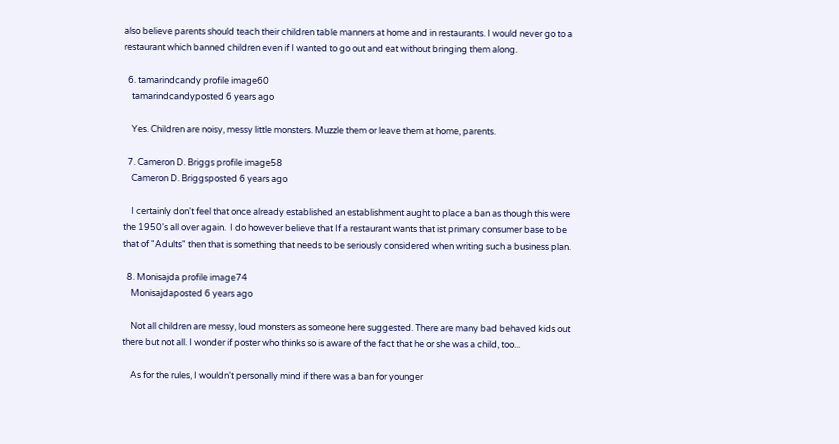also believe parents should teach their children table manners at home and in restaurants. I would never go to a restaurant which banned children even if I wanted to go out and eat without bringing them along.

  6. tamarindcandy profile image60
    tamarindcandyposted 6 years ago

    Yes. Children are noisy, messy little monsters. Muzzle them or leave them at home, parents.

  7. Cameron D. Briggs profile image58
    Cameron D. Briggsposted 6 years ago

    I certainly don't feel that once already established an establishment aught to place a ban as though this were the 1950's all over again.  I do however believe that If a restaurant wants that ist primary consumer base to be that of "Adults" then that is something that needs to be seriously considered when writing such a business plan.

  8. Monisajda profile image74
    Monisajdaposted 6 years ago

    Not all children are messy, loud monsters as someone here suggested. There are many bad behaved kids out there but not all. I wonder if poster who thinks so is aware of the fact that he or she was a child, too...

    As for the rules, I wouldn't personally mind if there was a ban for younger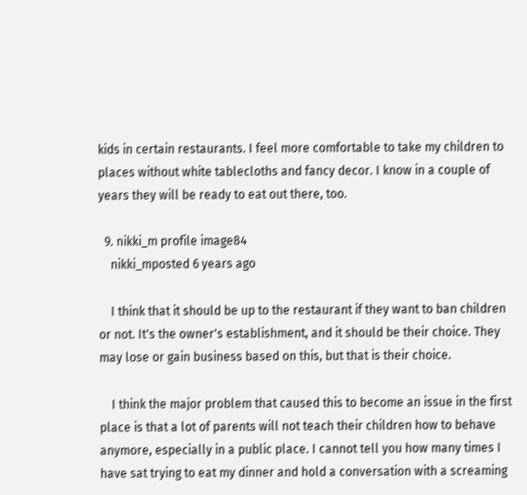kids in certain restaurants. I feel more comfortable to take my children to places without white tablecloths and fancy decor. I know in a couple of years they will be ready to eat out there, too.

  9. nikki_m profile image84
    nikki_mposted 6 years ago

    I think that it should be up to the restaurant if they want to ban children or not. It's the owner's establishment, and it should be their choice. They may lose or gain business based on this, but that is their choice.

    I think the major problem that caused this to become an issue in the first place is that a lot of parents will not teach their children how to behave anymore, especially in a public place. I cannot tell you how many times I have sat trying to eat my dinner and hold a conversation with a screaming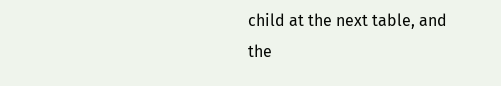child at the next table, and the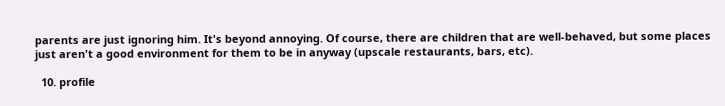parents are just ignoring him. It's beyond annoying. Of course, there are children that are well-behaved, but some places just aren't a good environment for them to be in anyway (upscale restaurants, bars, etc).

  10. profile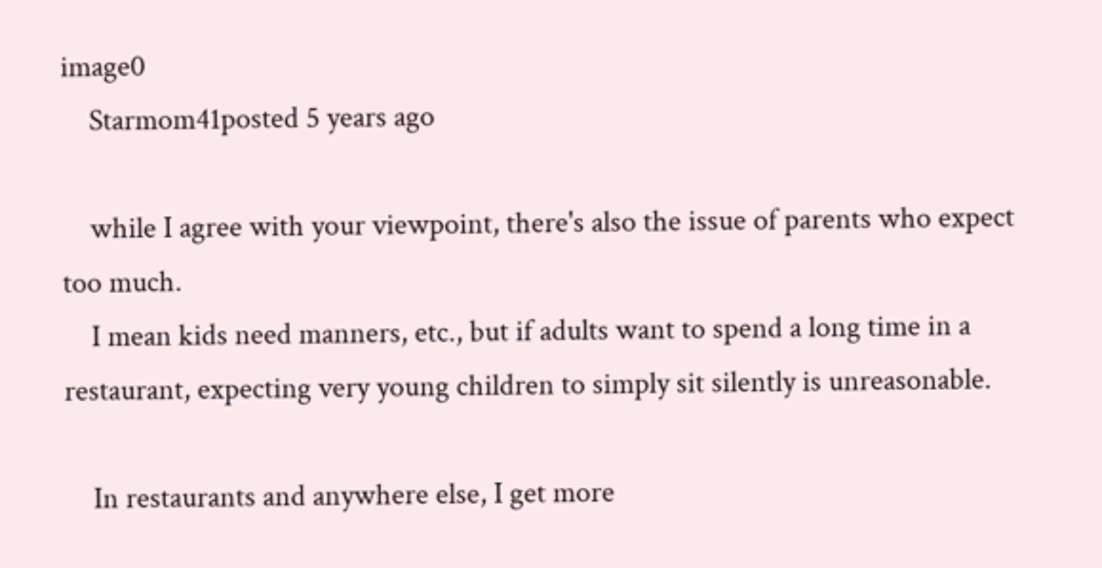image0
    Starmom41posted 5 years ago

    while I agree with your viewpoint, there's also the issue of parents who expect too much.
    I mean kids need manners, etc., but if adults want to spend a long time in a restaurant, expecting very young children to simply sit silently is unreasonable.

    In restaurants and anywhere else, I get more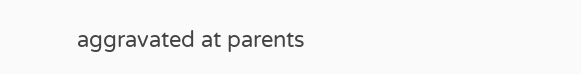aggravated at parents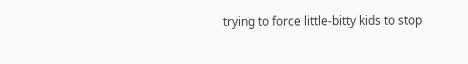trying to force little-bitty kids to stop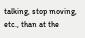talking, stop moving, etc., than at the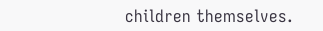children themselves.